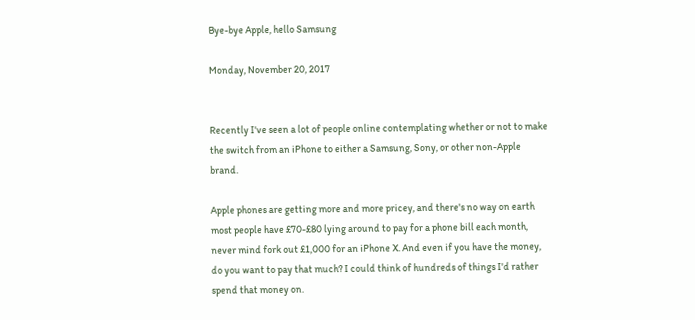Bye-bye Apple, hello Samsung

Monday, November 20, 2017


Recently I've seen a lot of people online contemplating whether or not to make the switch from an iPhone to either a Samsung, Sony, or other non-Apple brand.

Apple phones are getting more and more pricey, and there's no way on earth most people have £70-£80 lying around to pay for a phone bill each month, never mind fork out £1,000 for an iPhone X. And even if you have the money, do you want to pay that much? I could think of hundreds of things I'd rather spend that money on.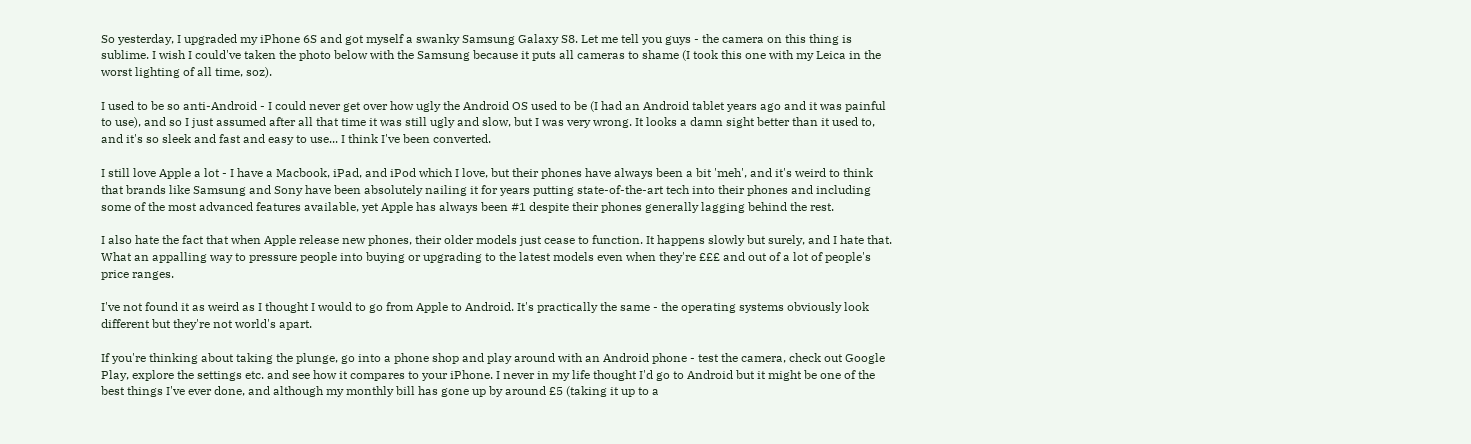So yesterday, I upgraded my iPhone 6S and got myself a swanky Samsung Galaxy S8. Let me tell you guys - the camera on this thing is sublime. I wish I could've taken the photo below with the Samsung because it puts all cameras to shame (I took this one with my Leica in the worst lighting of all time, soz).

I used to be so anti-Android - I could never get over how ugly the Android OS used to be (I had an Android tablet years ago and it was painful to use), and so I just assumed after all that time it was still ugly and slow, but I was very wrong. It looks a damn sight better than it used to, and it's so sleek and fast and easy to use... I think I've been converted.

I still love Apple a lot - I have a Macbook, iPad, and iPod which I love, but their phones have always been a bit 'meh', and it's weird to think that brands like Samsung and Sony have been absolutely nailing it for years putting state-of-the-art tech into their phones and including some of the most advanced features available, yet Apple has always been #1 despite their phones generally lagging behind the rest.

I also hate the fact that when Apple release new phones, their older models just cease to function. It happens slowly but surely, and I hate that. What an appalling way to pressure people into buying or upgrading to the latest models even when they're £££ and out of a lot of people's price ranges.

I've not found it as weird as I thought I would to go from Apple to Android. It's practically the same - the operating systems obviously look different but they're not world's apart.

If you're thinking about taking the plunge, go into a phone shop and play around with an Android phone - test the camera, check out Google Play, explore the settings etc. and see how it compares to your iPhone. I never in my life thought I'd go to Android but it might be one of the best things I've ever done, and although my monthly bill has gone up by around £5 (taking it up to a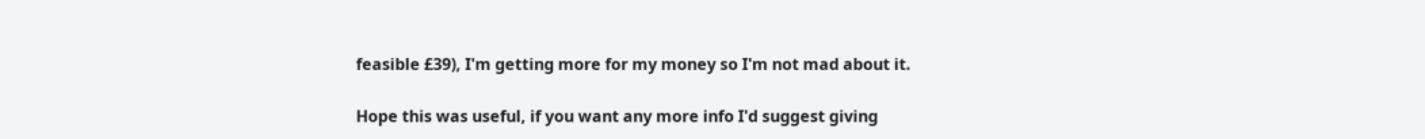feasible £39), I'm getting more for my money so I'm not mad about it.

Hope this was useful, if you want any more info I'd suggest giving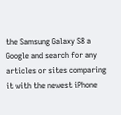the Samsung Galaxy S8 a Google and search for any articles or sites comparing it with the newest iPhone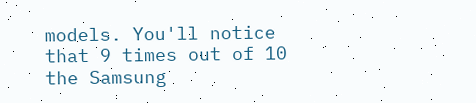models. You'll notice that 9 times out of 10 the Samsung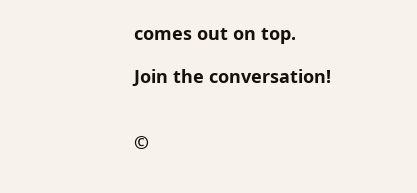comes out on top.

Join the conversation!


©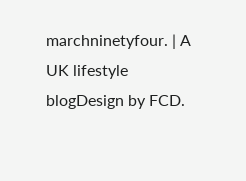marchninetyfour. | A UK lifestyle blogDesign by FCD.